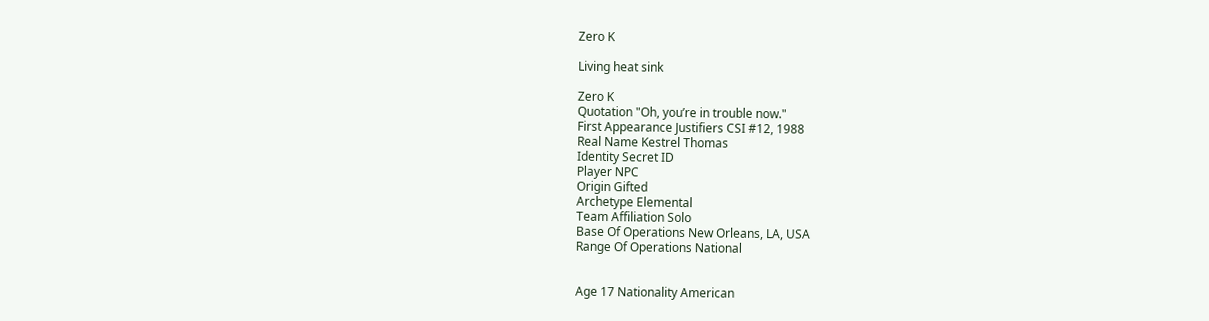Zero K

Living heat sink

Zero K
Quotation "Oh, you’re in trouble now."
First Appearance Justifiers CSI #12, 1988
Real Name Kestrel Thomas
Identity Secret ID
Player NPC
Origin Gifted
Archetype Elemental
Team Affiliation Solo
Base Of Operations New Orleans, LA, USA
Range Of Operations National


Age 17 Nationality American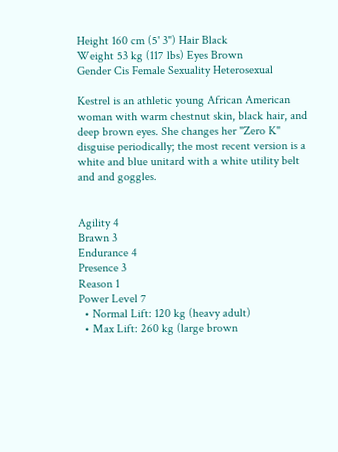Height 160 cm (5' 3") Hair Black
Weight 53 kg (117 lbs) Eyes Brown
Gender Cis Female Sexuality Heterosexual

Kestrel is an athletic young African American woman with warm chestnut skin, black hair, and deep brown eyes. She changes her "Zero K" disguise periodically; the most recent version is a white and blue unitard with a white utility belt and and goggles.


Agility 4
Brawn 3
Endurance 4
Presence 3
Reason 1
Power Level 7
  • Normal Lift: 120 kg (heavy adult)
  • Max Lift: 260 kg (large brown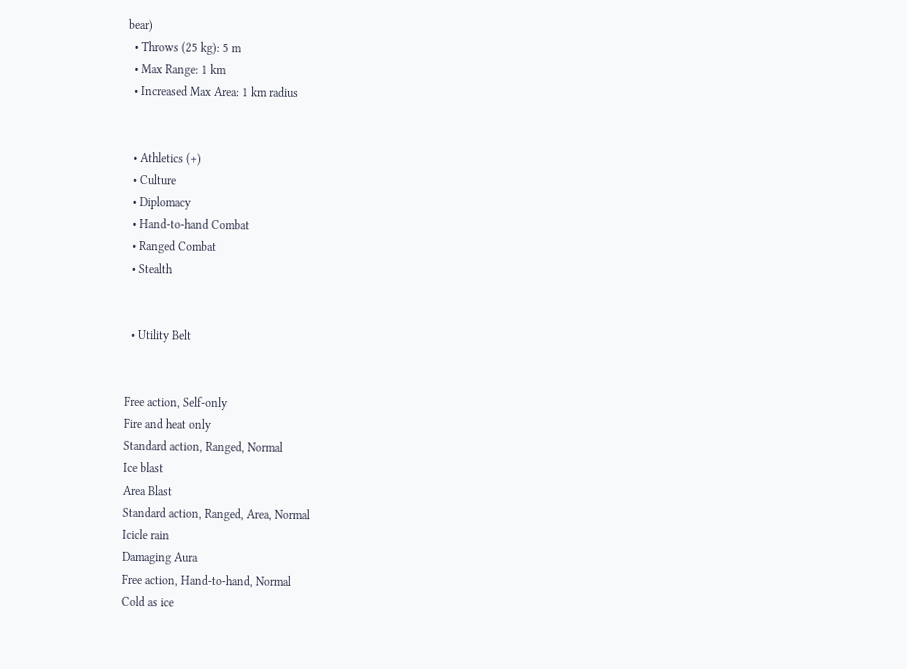bear)
  • Throws (25 kg): 5 m
  • Max Range: 1 km
  • Increased Max Area: 1 km radius


  • Athletics (+)
  • Culture
  • Diplomacy
  • Hand-to-hand Combat
  • Ranged Combat
  • Stealth


  • Utility Belt


Free action, Self-only
Fire and heat only
Standard action, Ranged, Normal
Ice blast
Area Blast
Standard action, Ranged, Area, Normal
Icicle rain
Damaging Aura
Free action, Hand-to-hand, Normal
Cold as ice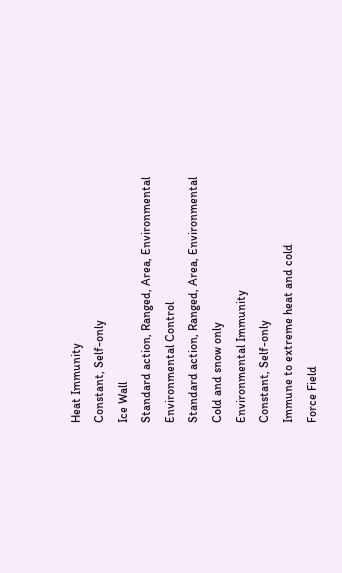Heat Immunity
Constant, Self-only
Ice Wall
Standard action, Ranged, Area, Environmental
Environmental Control
Standard action, Ranged, Area, Environmental
Cold and snow only
Environmental Immunity
Constant, Self-only
Immune to extreme heat and cold
Force Field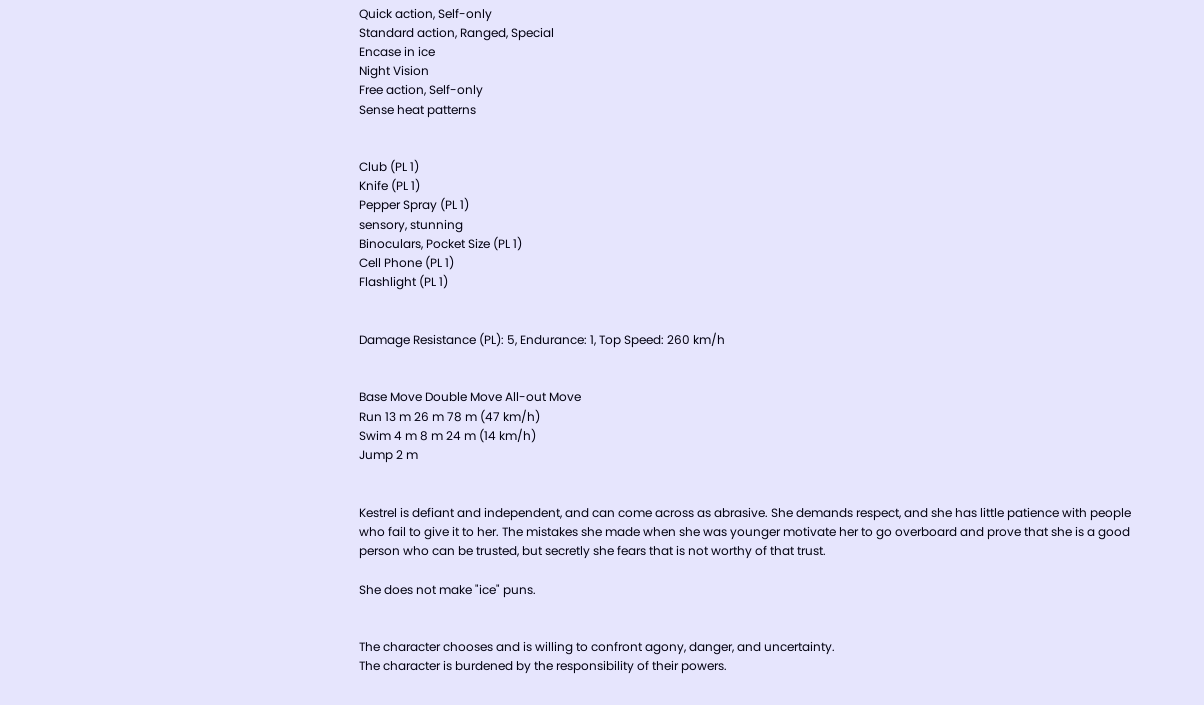Quick action, Self-only
Standard action, Ranged, Special
Encase in ice
Night Vision
Free action, Self-only
Sense heat patterns


Club (PL 1)
Knife (PL 1)
Pepper Spray (PL 1)
sensory, stunning
Binoculars, Pocket Size (PL 1)
Cell Phone (PL 1)
Flashlight (PL 1)


Damage Resistance (PL): 5, Endurance: 1, Top Speed: 260 km/h


Base Move Double Move All-out Move
Run 13 m 26 m 78 m (47 km/h)
Swim 4 m 8 m 24 m (14 km/h)
Jump 2 m


Kestrel is defiant and independent, and can come across as abrasive. She demands respect, and she has little patience with people who fail to give it to her. The mistakes she made when she was younger motivate her to go overboard and prove that she is a good person who can be trusted, but secretly she fears that is not worthy of that trust.

She does not make "ice" puns.


The character chooses and is willing to confront agony, danger, and uncertainty.
The character is burdened by the responsibility of their powers.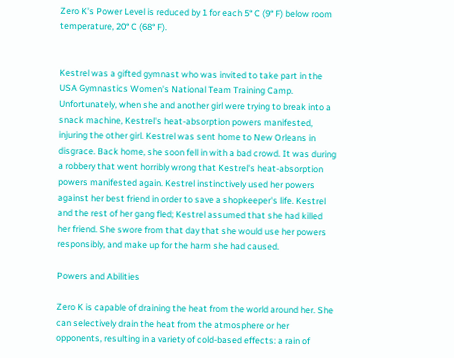Zero K's Power Level is reduced by 1 for each 5° C (9° F) below room temperature, 20° C (68° F).


Kestrel was a gifted gymnast who was invited to take part in the USA Gymnastics Women's National Team Training Camp. Unfortunately, when she and another girl were trying to break into a snack machine, Kestrel's heat-absorption powers manifested, injuring the other girl. Kestrel was sent home to New Orleans in disgrace. Back home, she soon fell in with a bad crowd. It was during a robbery that went horribly wrong that Kestrel's heat-absorption powers manifested again. Kestrel instinctively used her powers against her best friend in order to save a shopkeeper's life. Kestrel and the rest of her gang fled; Kestrel assumed that she had killed her friend. She swore from that day that she would use her powers responsibly, and make up for the harm she had caused.

Powers and Abilities

Zero K is capable of draining the heat from the world around her. She can selectively drain the heat from the atmosphere or her opponents, resulting in a variety of cold-based effects: a rain of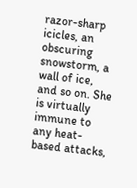razor-sharp icicles, an obscuring snowstorm, a wall of ice, and so on. She is virtually immune to any heat-based attacks,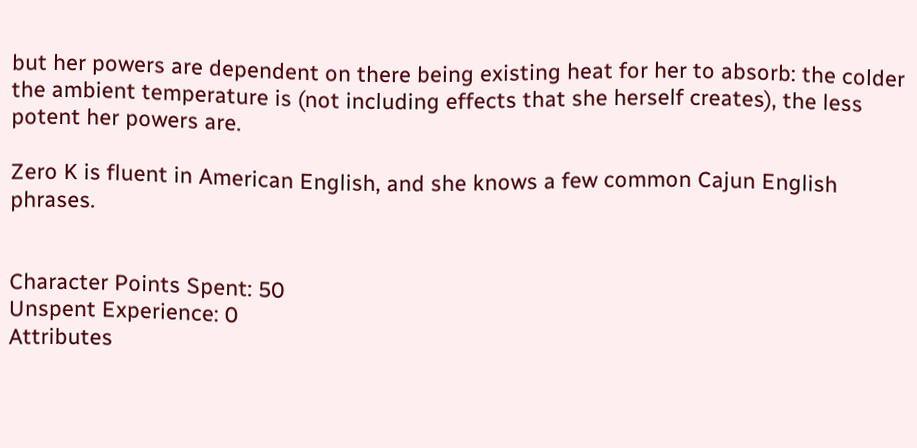but her powers are dependent on there being existing heat for her to absorb: the colder the ambient temperature is (not including effects that she herself creates), the less potent her powers are.

Zero K is fluent in American English, and she knows a few common Cajun English phrases.


Character Points Spent: 50
Unspent Experience: 0
Attributes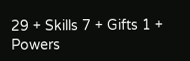29 + Skills 7 + Gifts 1 + Powers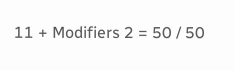11 + Modifiers 2 = 50 / 50